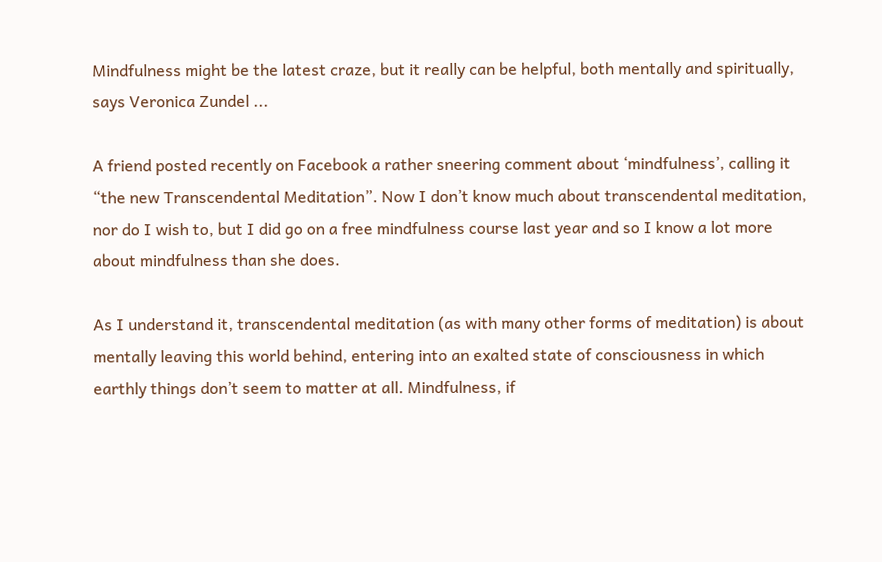Mindfulness might be the latest craze, but it really can be helpful, both mentally and spiritually, says Veronica Zundel ...

A friend posted recently on Facebook a rather sneering comment about ‘mindfulness’, calling it “the new Transcendental Meditation”. Now I don’t know much about transcendental meditation, nor do I wish to, but I did go on a free mindfulness course last year and so I know a lot more about mindfulness than she does.

As I understand it, transcendental meditation (as with many other forms of meditation) is about mentally leaving this world behind, entering into an exalted state of consciousness in which earthly things don’t seem to matter at all. Mindfulness, if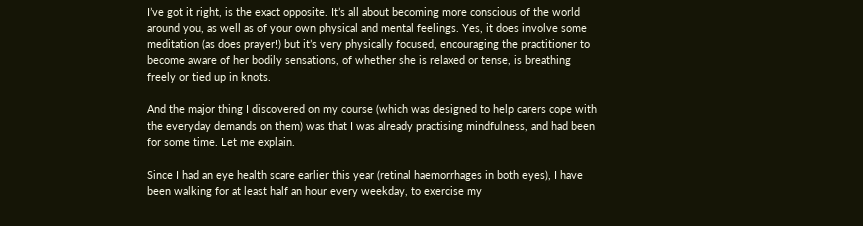I’ve got it right, is the exact opposite. It’s all about becoming more conscious of the world around you, as well as of your own physical and mental feelings. Yes, it does involve some meditation (as does prayer!) but it’s very physically focused, encouraging the practitioner to become aware of her bodily sensations, of whether she is relaxed or tense, is breathing freely or tied up in knots.

And the major thing I discovered on my course (which was designed to help carers cope with the everyday demands on them) was that I was already practising mindfulness, and had been for some time. Let me explain.

Since I had an eye health scare earlier this year (retinal haemorrhages in both eyes), I have been walking for at least half an hour every weekday, to exercise my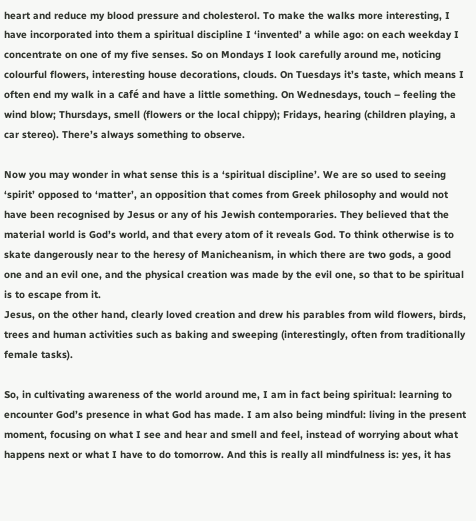heart and reduce my blood pressure and cholesterol. To make the walks more interesting, I have incorporated into them a spiritual discipline I ‘invented’ a while ago: on each weekday I concentrate on one of my five senses. So on Mondays I look carefully around me, noticing colourful flowers, interesting house decorations, clouds. On Tuesdays it’s taste, which means I often end my walk in a café and have a little something. On Wednesdays, touch – feeling the wind blow; Thursdays, smell (flowers or the local chippy); Fridays, hearing (children playing, a car stereo). There’s always something to observe.

Now you may wonder in what sense this is a ‘spiritual discipline’. We are so used to seeing ‘spirit’ opposed to ‘matter’, an opposition that comes from Greek philosophy and would not have been recognised by Jesus or any of his Jewish contemporaries. They believed that the material world is God’s world, and that every atom of it reveals God. To think otherwise is to skate dangerously near to the heresy of Manicheanism, in which there are two gods, a good one and an evil one, and the physical creation was made by the evil one, so that to be spiritual is to escape from it.
Jesus, on the other hand, clearly loved creation and drew his parables from wild flowers, birds, trees and human activities such as baking and sweeping (interestingly, often from traditionally female tasks).

So, in cultivating awareness of the world around me, I am in fact being spiritual: learning to encounter God’s presence in what God has made. I am also being mindful: living in the present moment, focusing on what I see and hear and smell and feel, instead of worrying about what happens next or what I have to do tomorrow. And this is really all mindfulness is: yes, it has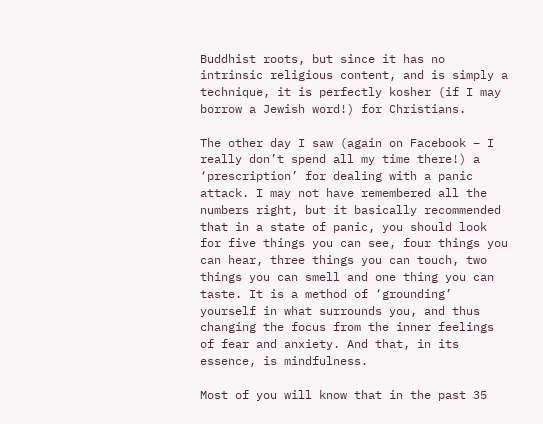Buddhist roots, but since it has no intrinsic religious content, and is simply a technique, it is perfectly kosher (if I may borrow a Jewish word!) for Christians.

The other day I saw (again on Facebook – I really don’t spend all my time there!) a ‘prescription’ for dealing with a panic attack. I may not have remembered all the numbers right, but it basically recommended that in a state of panic, you should look for five things you can see, four things you can hear, three things you can touch, two things you can smell and one thing you can taste. It is a method of ‘grounding’ yourself in what surrounds you, and thus changing the focus from the inner feelings of fear and anxiety. And that, in its essence, is mindfulness.

Most of you will know that in the past 35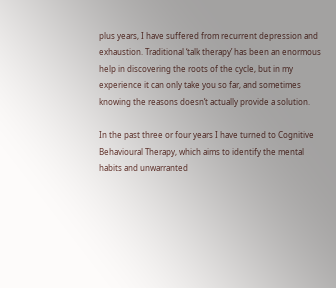plus years, I have suffered from recurrent depression and exhaustion. Traditional ‘talk therapy’ has been an enormous help in discovering the roots of the cycle, but in my experience it can only take you so far, and sometimes knowing the reasons doesn’t actually provide a solution.

In the past three or four years I have turned to Cognitive Behavioural Therapy, which aims to identify the mental habits and unwarranted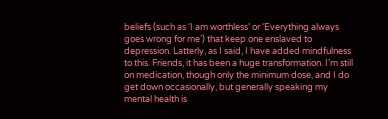beliefs (such as ‘I am worthless’ or ‘Everything always goes wrong for me’) that keep one enslaved to depression. Latterly, as I said, I have added mindfulness to this. Friends, it has been a huge transformation. I’m still on medication, though only the minimum dose, and I do get down occasionally, but generally speaking my mental health is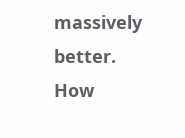massively better. How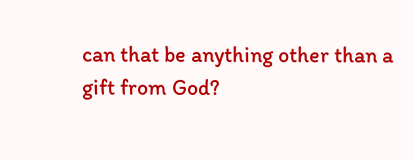can that be anything other than a gift from God?